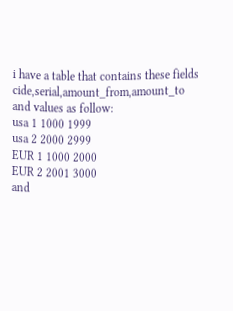i have a table that contains these fields cide,serial,amount_from,amount_to
and values as follow:
usa 1 1000 1999
usa 2 2000 2999
EUR 1 1000 2000
EUR 2 2001 3000
and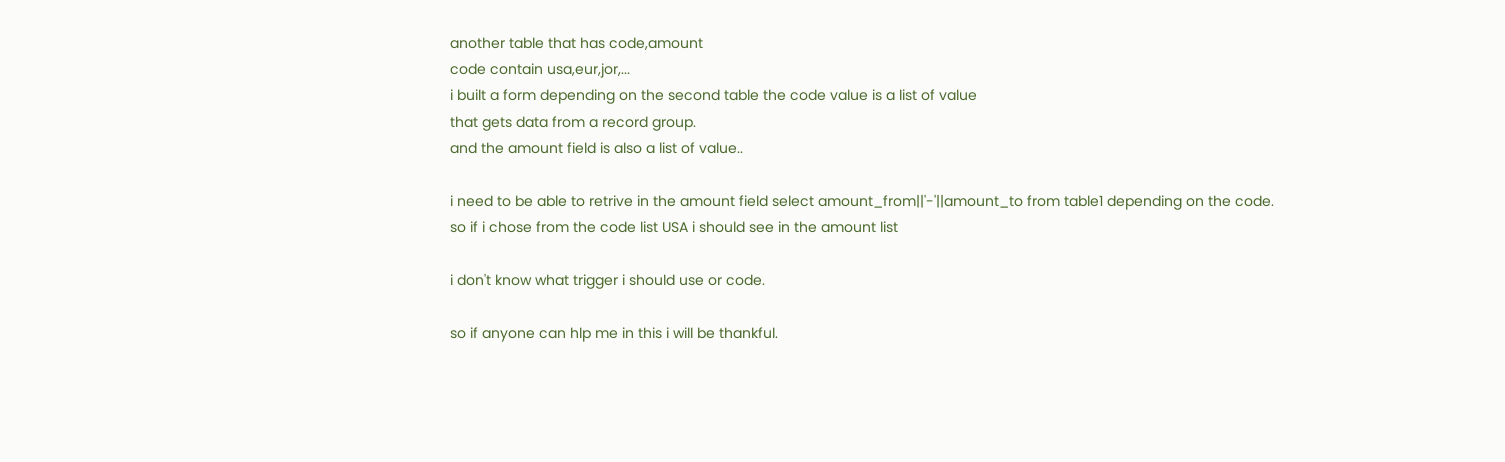another table that has code,amount
code contain usa,eur,jor,...
i built a form depending on the second table the code value is a list of value
that gets data from a record group.
and the amount field is also a list of value..

i need to be able to retrive in the amount field select amount_from||'-'||amount_to from table1 depending on the code.
so if i chose from the code list USA i should see in the amount list

i don't know what trigger i should use or code.

so if anyone can hlp me in this i will be thankful.